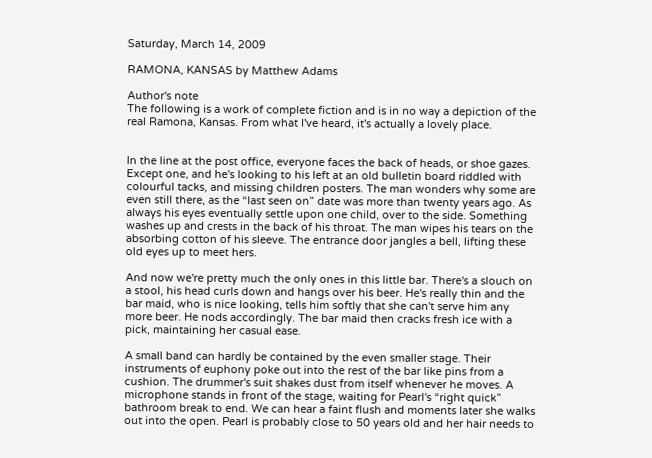Saturday, March 14, 2009

RAMONA, KANSAS by Matthew Adams

Author's note
The following is a work of complete fiction and is in no way a depiction of the real Ramona, Kansas. From what I've heard, it's actually a lovely place.


In the line at the post office, everyone faces the back of heads, or shoe gazes. Except one, and he's looking to his left at an old bulletin board riddled with colourful tacks, and missing children posters. The man wonders why some are even still there, as the “last seen on” date was more than twenty years ago. As always his eyes eventually settle upon one child, over to the side. Something washes up and crests in the back of his throat. The man wipes his tears on the absorbing cotton of his sleeve. The entrance door jangles a bell, lifting these old eyes up to meet hers.

And now we're pretty much the only ones in this little bar. There's a slouch on a stool, his head curls down and hangs over his beer. He's really thin and the bar maid, who is nice looking, tells him softly that she can't serve him any more beer. He nods accordingly. The bar maid then cracks fresh ice with a pick, maintaining her casual ease.

A small band can hardly be contained by the even smaller stage. Their instruments of euphony poke out into the rest of the bar like pins from a cushion. The drummer's suit shakes dust from itself whenever he moves. A microphone stands in front of the stage, waiting for Pearl's “right quick” bathroom break to end. We can hear a faint flush and moments later she walks out into the open. Pearl is probably close to 50 years old and her hair needs to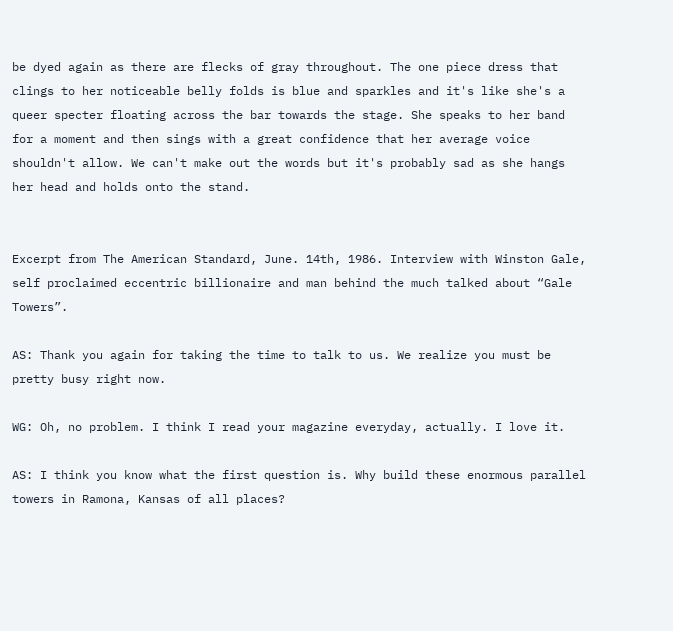be dyed again as there are flecks of gray throughout. The one piece dress that clings to her noticeable belly folds is blue and sparkles and it's like she's a queer specter floating across the bar towards the stage. She speaks to her band for a moment and then sings with a great confidence that her average voice shouldn't allow. We can't make out the words but it's probably sad as she hangs her head and holds onto the stand.


Excerpt from The American Standard, June. 14th, 1986. Interview with Winston Gale, self proclaimed eccentric billionaire and man behind the much talked about “Gale Towers”.

AS: Thank you again for taking the time to talk to us. We realize you must be pretty busy right now.

WG: Oh, no problem. I think I read your magazine everyday, actually. I love it.

AS: I think you know what the first question is. Why build these enormous parallel towers in Ramona, Kansas of all places?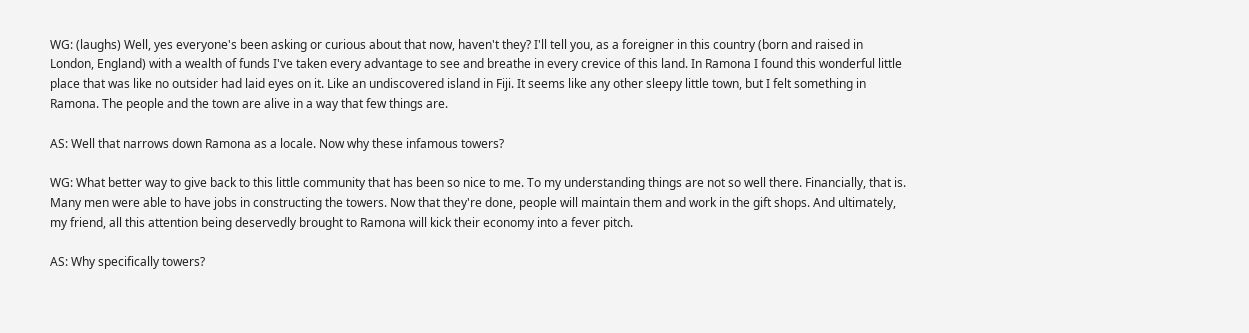WG: (laughs) Well, yes everyone's been asking or curious about that now, haven't they? I'll tell you, as a foreigner in this country (born and raised in London, England) with a wealth of funds I've taken every advantage to see and breathe in every crevice of this land. In Ramona I found this wonderful little place that was like no outsider had laid eyes on it. Like an undiscovered island in Fiji. It seems like any other sleepy little town, but I felt something in Ramona. The people and the town are alive in a way that few things are.

AS: Well that narrows down Ramona as a locale. Now why these infamous towers?

WG: What better way to give back to this little community that has been so nice to me. To my understanding things are not so well there. Financially, that is. Many men were able to have jobs in constructing the towers. Now that they're done, people will maintain them and work in the gift shops. And ultimately, my friend, all this attention being deservedly brought to Ramona will kick their economy into a fever pitch.

AS: Why specifically towers?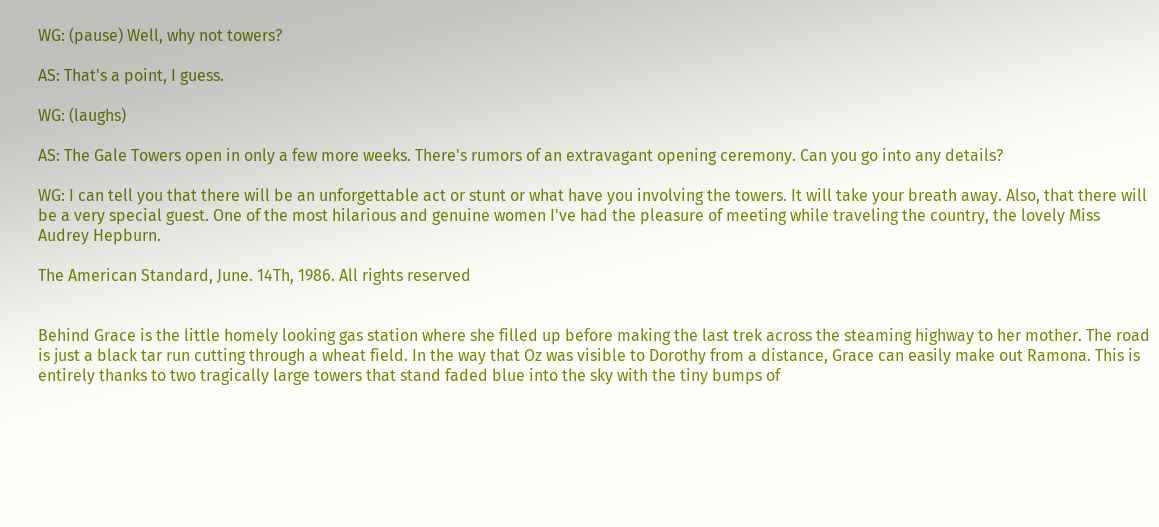WG: (pause) Well, why not towers?

AS: That's a point, I guess.

WG: (laughs)

AS: The Gale Towers open in only a few more weeks. There's rumors of an extravagant opening ceremony. Can you go into any details?

WG: I can tell you that there will be an unforgettable act or stunt or what have you involving the towers. It will take your breath away. Also, that there will be a very special guest. One of the most hilarious and genuine women I've had the pleasure of meeting while traveling the country, the lovely Miss Audrey Hepburn.

The American Standard, June. 14Th, 1986. All rights reserved


Behind Grace is the little homely looking gas station where she filled up before making the last trek across the steaming highway to her mother. The road is just a black tar run cutting through a wheat field. In the way that Oz was visible to Dorothy from a distance, Grace can easily make out Ramona. This is entirely thanks to two tragically large towers that stand faded blue into the sky with the tiny bumps of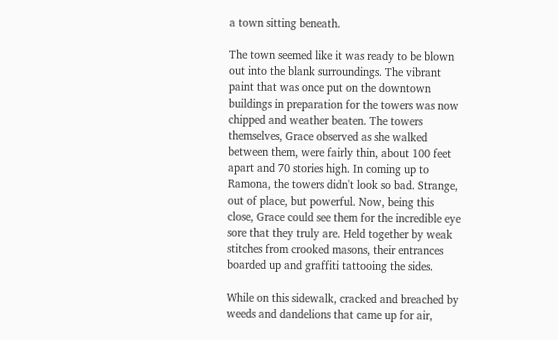a town sitting beneath.

The town seemed like it was ready to be blown out into the blank surroundings. The vibrant paint that was once put on the downtown buildings in preparation for the towers was now chipped and weather beaten. The towers themselves, Grace observed as she walked between them, were fairly thin, about 100 feet apart and 70 stories high. In coming up to Ramona, the towers didn't look so bad. Strange, out of place, but powerful. Now, being this close, Grace could see them for the incredible eye sore that they truly are. Held together by weak stitches from crooked masons, their entrances boarded up and graffiti tattooing the sides.

While on this sidewalk, cracked and breached by weeds and dandelions that came up for air,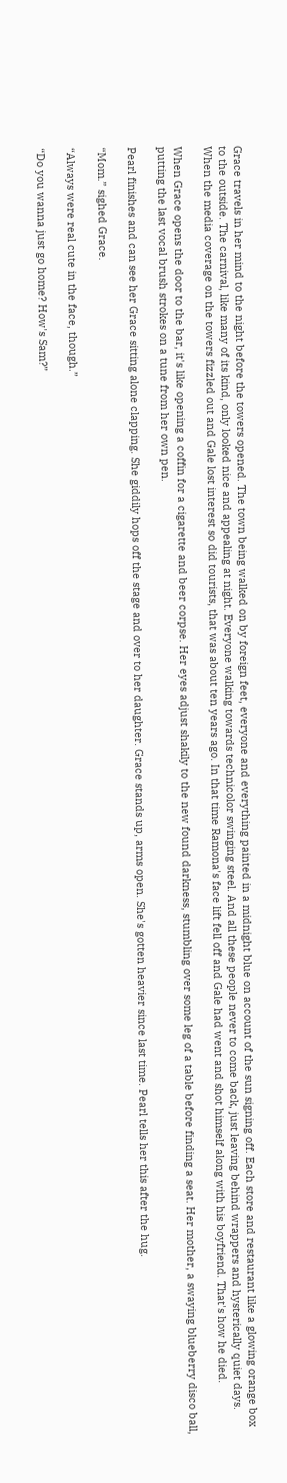Grace travels in her mind to the night before the towers opened. The town being walked on by foreign feet, everyone and everything painted in a midnight blue on account of the sun signing off. Each store and restaurant like a glowing orange box to the outside. The carnival, like many of its kind, only looked nice and appealing at night. Everyone walking towards technicolor swinging steel. And all these people never to come back, just leaving behind wrappers and hysterically quiet days. When the media coverage on the towers fizzled out and Gale lost interest so did tourists, that was about ten years ago. In that time Ramona's face lift fell off and Gale had went and shot himself along with his boyfriend. That's how he died.

When Grace opens the door to the bar, it's like opening a coffin for a cigarette and beer corpse. Her eyes adjust shakily to the new found darkness, stumbling over some leg of a table before finding a seat. Her mother, a swaying blueberry disco ball, putting the last vocal brush strokes on a tune from her own pen.

Pearl finishes and can see her Grace sitting alone clapping. She giddily hops off the stage and over to her daughter. Grace stands up, arms open. She's gotten heavier since last time. Pearl tells her this after the hug.

“Mom.” sighed Grace.

“Always were real cute in the face, though.”

“Do you wanna just go home? How's Sam?”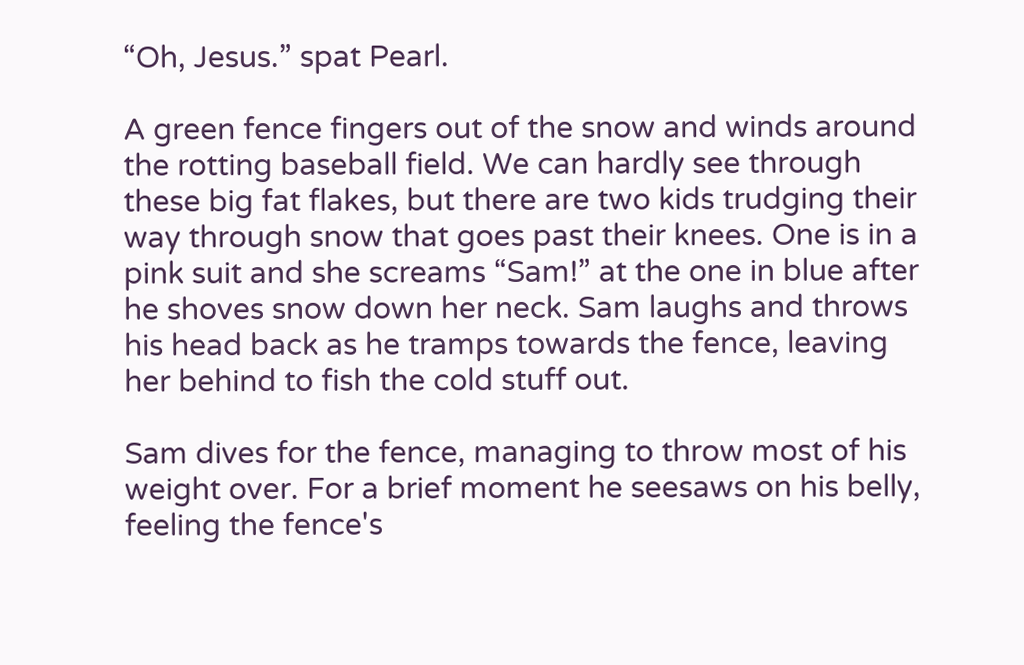“Oh, Jesus.” spat Pearl.

A green fence fingers out of the snow and winds around the rotting baseball field. We can hardly see through these big fat flakes, but there are two kids trudging their way through snow that goes past their knees. One is in a pink suit and she screams “Sam!” at the one in blue after he shoves snow down her neck. Sam laughs and throws his head back as he tramps towards the fence, leaving her behind to fish the cold stuff out.

Sam dives for the fence, managing to throw most of his weight over. For a brief moment he seesaws on his belly, feeling the fence's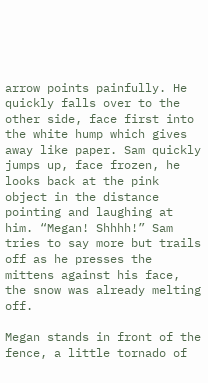arrow points painfully. He quickly falls over to the other side, face first into the white hump which gives away like paper. Sam quickly jumps up, face frozen, he looks back at the pink object in the distance pointing and laughing at him. “Megan! Shhhh!” Sam tries to say more but trails off as he presses the mittens against his face, the snow was already melting off.

Megan stands in front of the fence, a little tornado of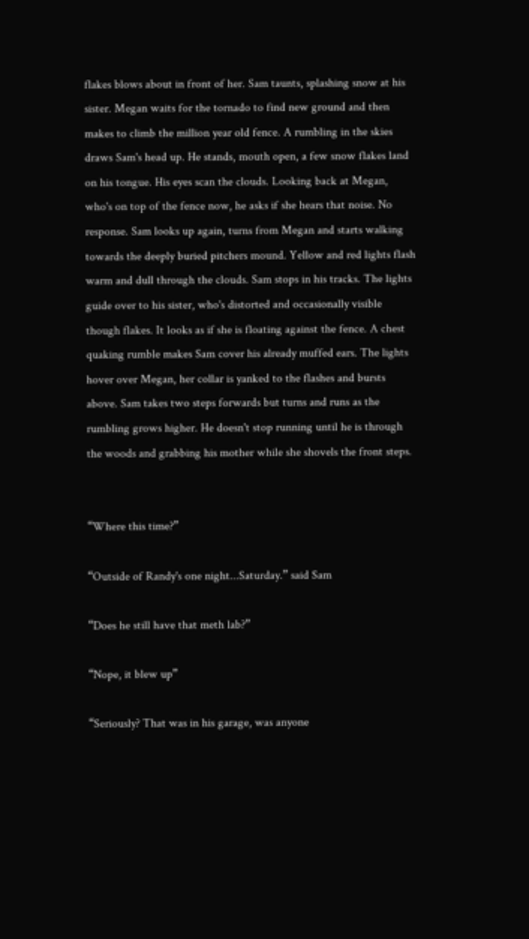flakes blows about in front of her. Sam taunts, splashing snow at his sister. Megan waits for the tornado to find new ground and then makes to climb the million year old fence. A rumbling in the skies draws Sam's head up. He stands, mouth open, a few snow flakes land on his tongue. His eyes scan the clouds. Looking back at Megan, who's on top of the fence now, he asks if she hears that noise. No response. Sam looks up again, turns from Megan and starts walking towards the deeply buried pitchers mound. Yellow and red lights flash warm and dull through the clouds. Sam stops in his tracks. The lights guide over to his sister, who's distorted and occasionally visible though flakes. It looks as if she is floating against the fence. A chest quaking rumble makes Sam cover his already muffed ears. The lights hover over Megan, her collar is yanked to the flashes and bursts above. Sam takes two steps forwards but turns and runs as the rumbling grows higher. He doesn't stop running until he is through the woods and grabbing his mother while she shovels the front steps.


“Where this time?”

“Outside of Randy's one night...Saturday.” said Sam

“Does he still have that meth lab?”

“Nope, it blew up”

“Seriously? That was in his garage, was anyone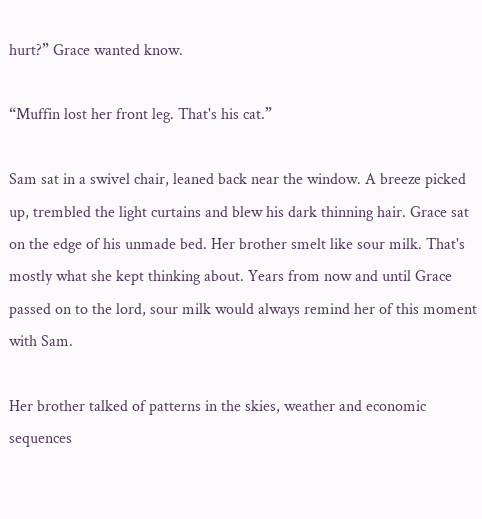hurt?” Grace wanted know.

“Muffin lost her front leg. That's his cat.”

Sam sat in a swivel chair, leaned back near the window. A breeze picked up, trembled the light curtains and blew his dark thinning hair. Grace sat on the edge of his unmade bed. Her brother smelt like sour milk. That's mostly what she kept thinking about. Years from now and until Grace passed on to the lord, sour milk would always remind her of this moment with Sam.

Her brother talked of patterns in the skies, weather and economic sequences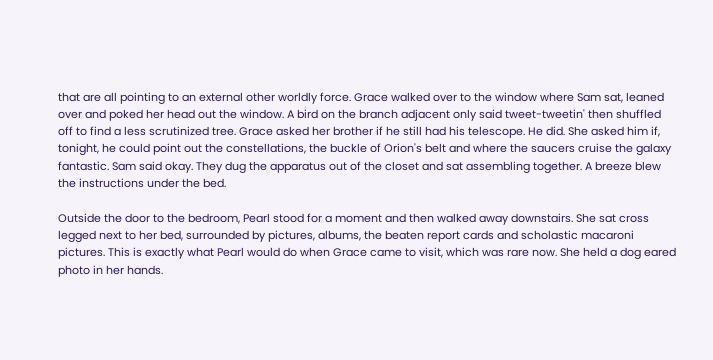that are all pointing to an external other worldly force. Grace walked over to the window where Sam sat, leaned over and poked her head out the window. A bird on the branch adjacent only said tweet-tweetin' then shuffled off to find a less scrutinized tree. Grace asked her brother if he still had his telescope. He did. She asked him if, tonight, he could point out the constellations, the buckle of Orion's belt and where the saucers cruise the galaxy fantastic. Sam said okay. They dug the apparatus out of the closet and sat assembling together. A breeze blew the instructions under the bed.

Outside the door to the bedroom, Pearl stood for a moment and then walked away downstairs. She sat cross legged next to her bed, surrounded by pictures, albums, the beaten report cards and scholastic macaroni pictures. This is exactly what Pearl would do when Grace came to visit, which was rare now. She held a dog eared photo in her hands.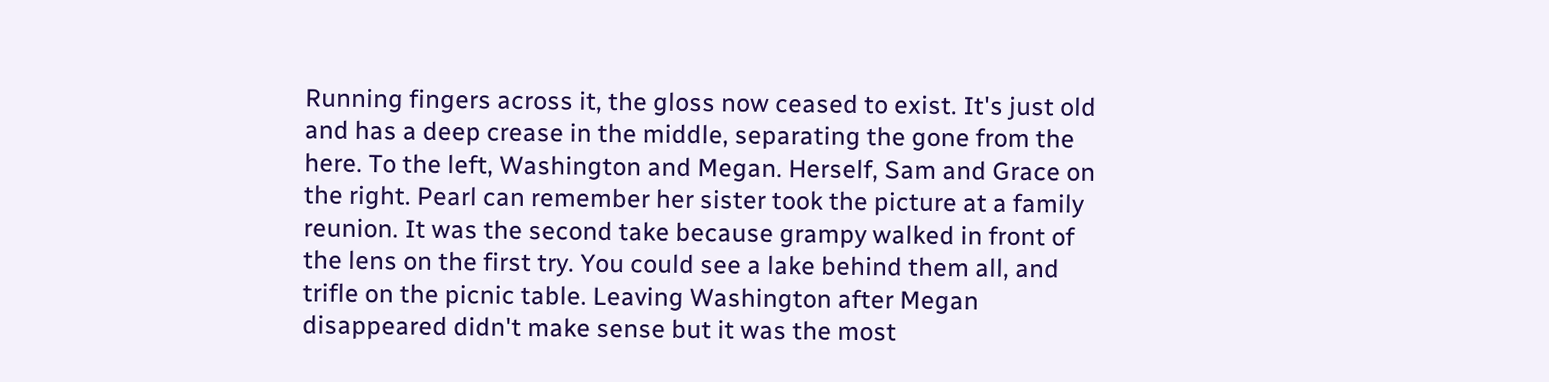Running fingers across it, the gloss now ceased to exist. It's just old and has a deep crease in the middle, separating the gone from the here. To the left, Washington and Megan. Herself, Sam and Grace on the right. Pearl can remember her sister took the picture at a family reunion. It was the second take because grampy walked in front of the lens on the first try. You could see a lake behind them all, and trifle on the picnic table. Leaving Washington after Megan disappeared didn't make sense but it was the most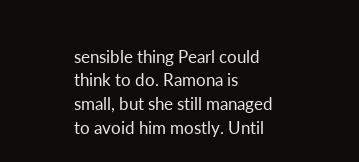sensible thing Pearl could think to do. Ramona is small, but she still managed to avoid him mostly. Until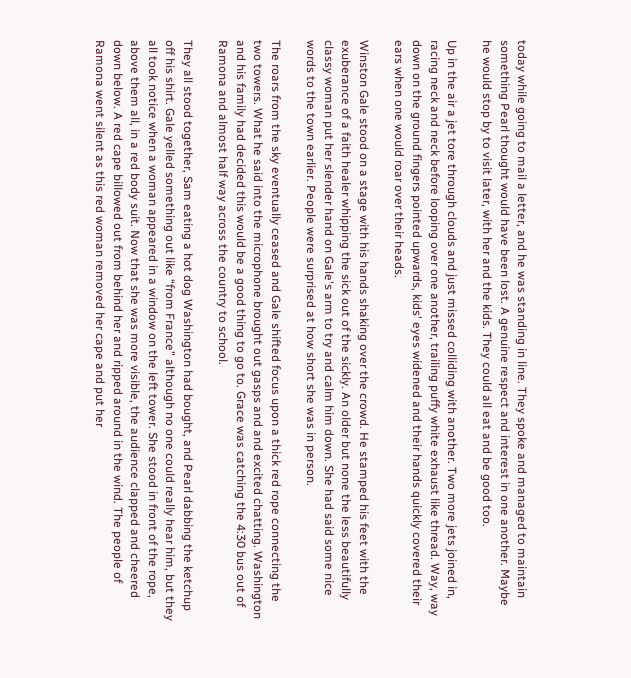today while going to mail a letter, and he was standing in line. They spoke and managed to maintain something Pearl thought would have been lost. A genuine respect and interest in one another. Maybe he would stop by to visit later, with her and the kids. They could all eat and be good too.

Up in the air a jet tore through clouds and just missed colliding with another. Two more jets joined in, racing neck and neck before looping over one another, trailing puffy white exhaust like thread. Way, way down on the ground fingers pointed upwards, kids' eyes widened and their hands quickly covered their ears when one would roar over their heads.

Winston Gale stood on a stage with his hands shaking over the crowd. He stamped his feet with the exuberance of a faith healer whipping the sick out of the sickly. An older but none the less beautifully classy woman put her slender hand on Gale's arm to try and calm him down. She had said some nice words to the town earlier. People were surprised at how short she was in person.

The roars from the sky eventually ceased and Gale shifted focus upon a thick red rope connecting the two towers. What he said into the microphone brought out gasps and and excited chatting. Washington and his family had decided this would be a good thing to go to. Grace was catching the 4:30 bus out of Ramona and almost half way across the country to school.

They all stood together, Sam eating a hot dog Washington had bought, and Pearl dabbing the ketchup off his shirt. Gale yelled something out like “from France” although no one could really hear him, but they all took notice when a woman appeared in a window on the left tower. She stood in front of the rope, above them all, in a red body suit. Now that she was more visible, the audience clapped and cheered down below. A red cape billowed out from behind her and ripped around in the wind. The people of Ramona went silent as this red woman removed her cape and put her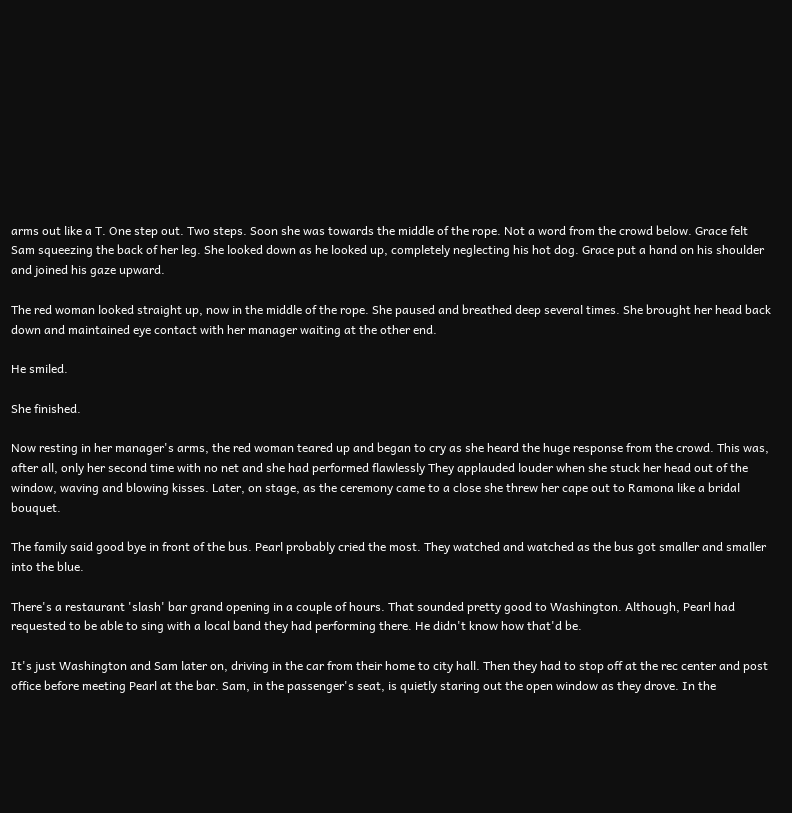arms out like a T. One step out. Two steps. Soon she was towards the middle of the rope. Not a word from the crowd below. Grace felt Sam squeezing the back of her leg. She looked down as he looked up, completely neglecting his hot dog. Grace put a hand on his shoulder and joined his gaze upward.

The red woman looked straight up, now in the middle of the rope. She paused and breathed deep several times. She brought her head back down and maintained eye contact with her manager waiting at the other end.

He smiled.

She finished.

Now resting in her manager's arms, the red woman teared up and began to cry as she heard the huge response from the crowd. This was, after all, only her second time with no net and she had performed flawlessly They applauded louder when she stuck her head out of the window, waving and blowing kisses. Later, on stage, as the ceremony came to a close she threw her cape out to Ramona like a bridal bouquet.

The family said good bye in front of the bus. Pearl probably cried the most. They watched and watched as the bus got smaller and smaller into the blue.

There's a restaurant 'slash' bar grand opening in a couple of hours. That sounded pretty good to Washington. Although, Pearl had requested to be able to sing with a local band they had performing there. He didn't know how that'd be.

It's just Washington and Sam later on, driving in the car from their home to city hall. Then they had to stop off at the rec center and post office before meeting Pearl at the bar. Sam, in the passenger's seat, is quietly staring out the open window as they drove. In the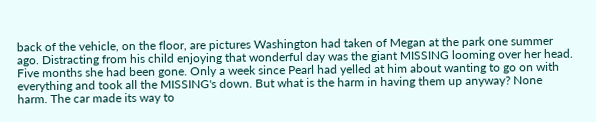back of the vehicle, on the floor, are pictures Washington had taken of Megan at the park one summer ago. Distracting from his child enjoying that wonderful day was the giant MISSING looming over her head. Five months she had been gone. Only a week since Pearl had yelled at him about wanting to go on with everything and took all the MISSING's down. But what is the harm in having them up anyway? None harm. The car made its way to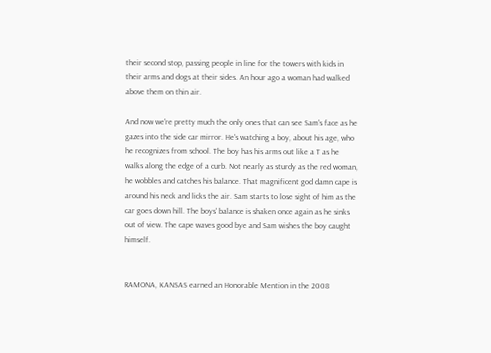their second stop, passing people in line for the towers with kids in their arms and dogs at their sides. An hour ago a woman had walked above them on thin air.

And now we're pretty much the only ones that can see Sam's face as he gazes into the side car mirror. He's watching a boy, about his age, who he recognizes from school. The boy has his arms out like a T as he walks along the edge of a curb. Not nearly as sturdy as the red woman, he wobbles and catches his balance. That magnificent god damn cape is around his neck and licks the air. Sam starts to lose sight of him as the car goes down hill. The boys' balance is shaken once again as he sinks out of view. The cape waves good bye and Sam wishes the boy caught himself.


RAMONA, KANSAS earned an Honorable Mention in the 2008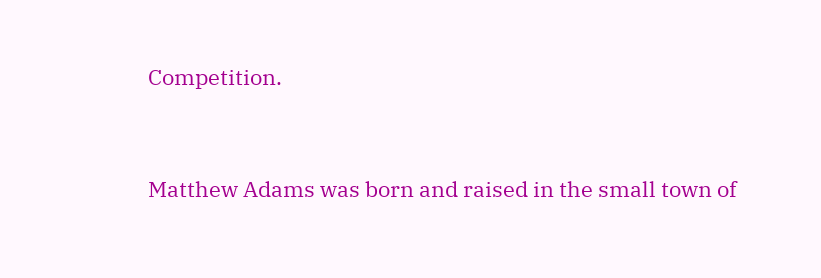Competition.


Matthew Adams was born and raised in the small town of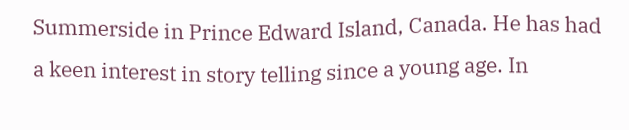Summerside in Prince Edward Island, Canada. He has had a keen interest in story telling since a young age. In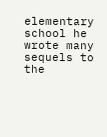elementary school he wrote many sequels to the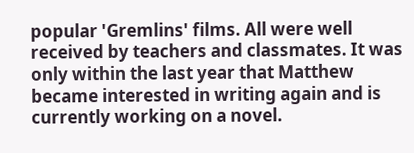popular 'Gremlins' films. All were well received by teachers and classmates. It was only within the last year that Matthew became interested in writing again and is currently working on a novel.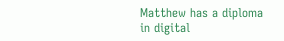Matthew has a diploma in digital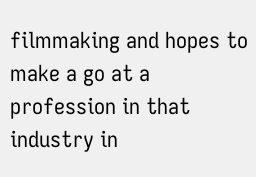filmmaking and hopes to make a go at a profession in that industry in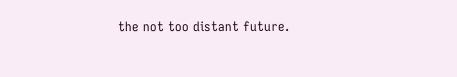the not too distant future.